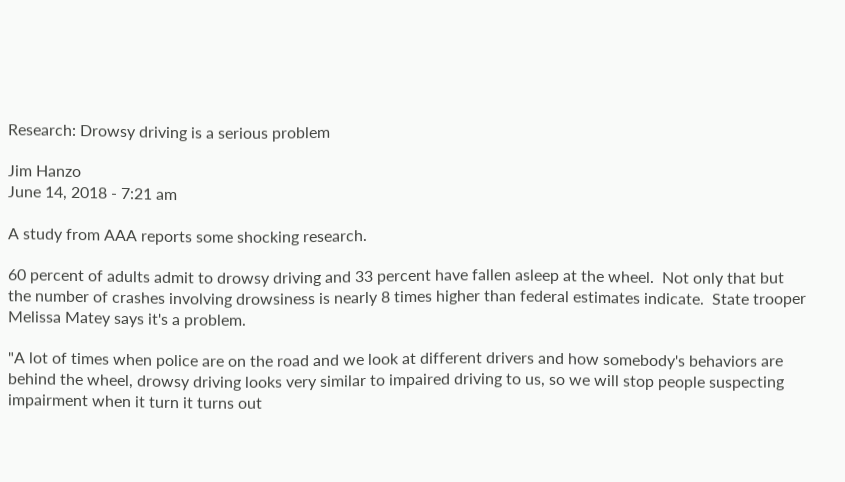Research: Drowsy driving is a serious problem

Jim Hanzo
June 14, 2018 - 7:21 am

A study from AAA reports some shocking research.

60 percent of adults admit to drowsy driving and 33 percent have fallen asleep at the wheel.  Not only that but the number of crashes involving drowsiness is nearly 8 times higher than federal estimates indicate.  State trooper Melissa Matey says it's a problem.

"A lot of times when police are on the road and we look at different drivers and how somebody's behaviors are behind the wheel, drowsy driving looks very similar to impaired driving to us, so we will stop people suspecting impairment when it turn it turns out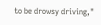to be drowsy driving,"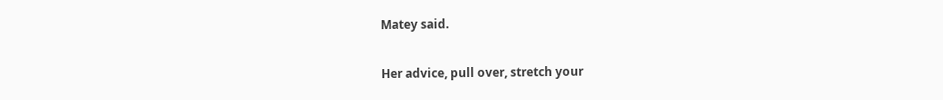Matey said.

Her advice, pull over, stretch your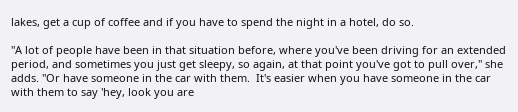lakes, get a cup of coffee and if you have to spend the night in a hotel, do so.

"A lot of people have been in that situation before, where you've been driving for an extended period, and sometimes you just get sleepy, so again, at that point you've got to pull over," she adds. "Or have someone in the car with them.  It's easier when you have someone in the car with them to say 'hey, look you are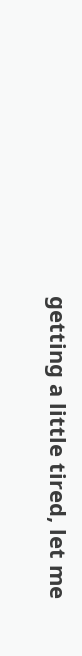getting a little tired, let me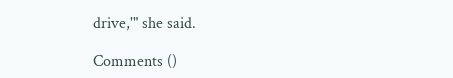drive,'" she said.

Comments ()